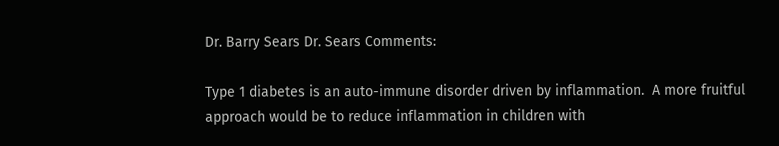Dr. Barry Sears Dr. Sears Comments:

Type 1 diabetes is an auto-immune disorder driven by inflammation.  A more fruitful approach would be to reduce inflammation in children with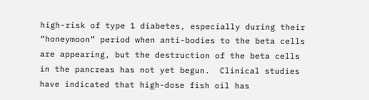high-risk of type 1 diabetes, especially during their “honeymoon” period when anti-bodies to the beta cells are appearing, but the destruction of the beta cells in the pancreas has not yet begun.  Clinical studies have indicated that high-dose fish oil has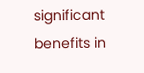significant benefits in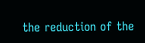the reduction of the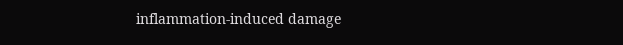inflammation-induced damage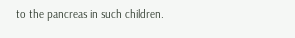to the pancreas in such children.